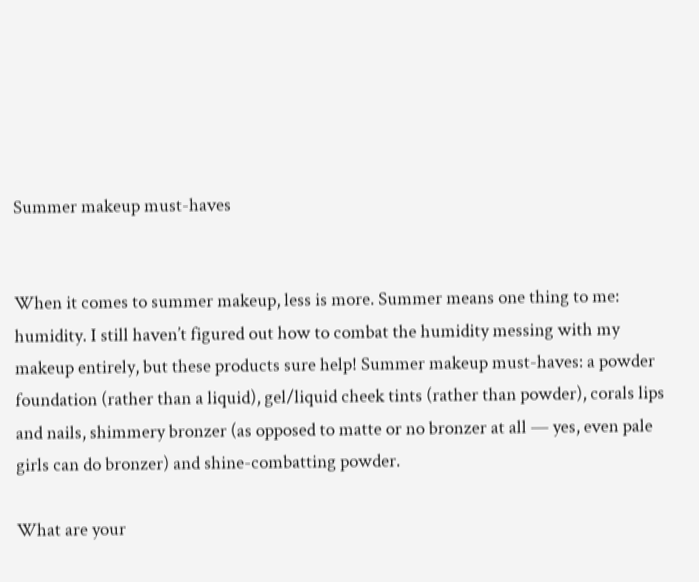Summer makeup must-haves


When it comes to summer makeup, less is more. Summer means one thing to me: humidity. I still haven’t figured out how to combat the humidity messing with my makeup entirely, but these products sure help! Summer makeup must-haves: a powder foundation (rather than a liquid), gel/liquid cheek tints (rather than powder), corals lips and nails, shimmery bronzer (as opposed to matte or no bronzer at all — yes, even pale girls can do bronzer) and shine-combatting powder.

What are your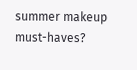summer makeup must-haves?